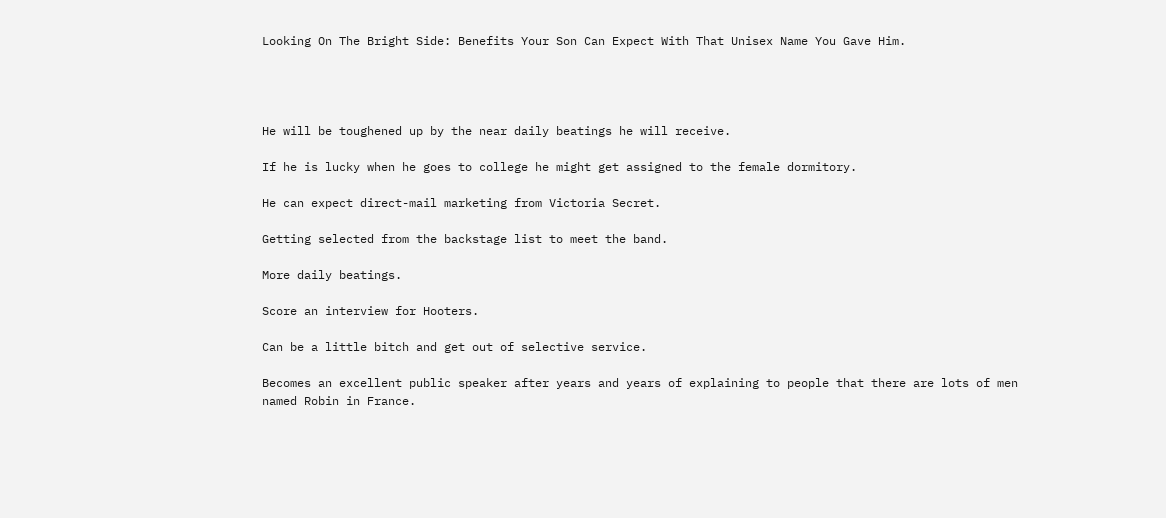Looking On The Bright Side: Benefits Your Son Can Expect With That Unisex Name You Gave Him.




He will be toughened up by the near daily beatings he will receive.

If he is lucky when he goes to college he might get assigned to the female dormitory.

He can expect direct-mail marketing from Victoria Secret.

Getting selected from the backstage list to meet the band.

More daily beatings.

Score an interview for Hooters.

Can be a little bitch and get out of selective service.

Becomes an excellent public speaker after years and years of explaining to people that there are lots of men named Robin in France.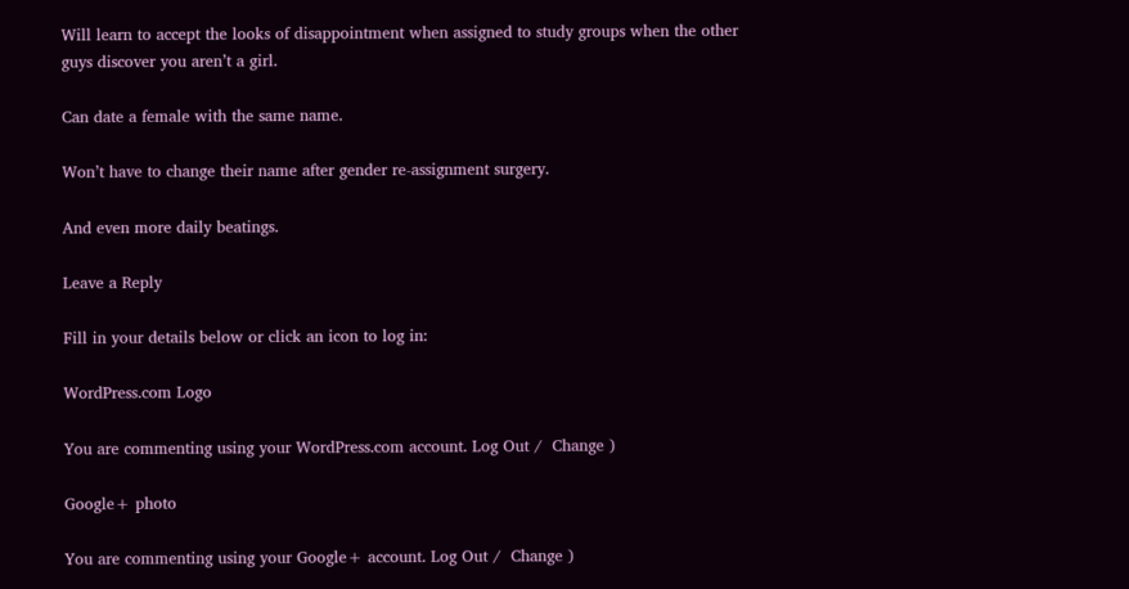Will learn to accept the looks of disappointment when assigned to study groups when the other guys discover you aren’t a girl.

Can date a female with the same name.

Won’t have to change their name after gender re-assignment surgery.

And even more daily beatings.

Leave a Reply

Fill in your details below or click an icon to log in:

WordPress.com Logo

You are commenting using your WordPress.com account. Log Out /  Change )

Google+ photo

You are commenting using your Google+ account. Log Out /  Change )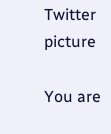Twitter picture

You are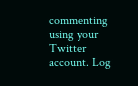commenting using your Twitter account. Log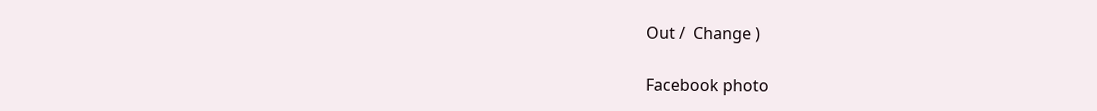Out /  Change )

Facebook photo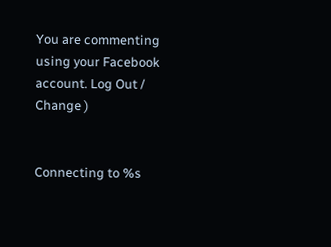You are commenting using your Facebook account. Log Out /  Change )


Connecting to %s